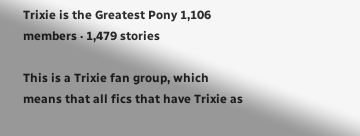Trixie is the Greatest Pony 1,106 members · 1,479 stories

This is a Trixie fan group, which means that all fics that have Trixie as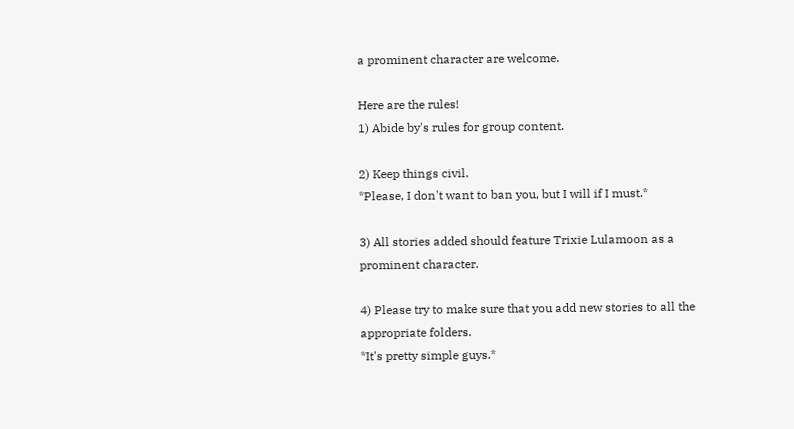a prominent character are welcome.

Here are the rules!
1) Abide by's rules for group content.

2) Keep things civil.
*Please, I don't want to ban you, but I will if I must.*

3) All stories added should feature Trixie Lulamoon as a prominent character.

4) Please try to make sure that you add new stories to all the appropriate folders.
*It's pretty simple guys.*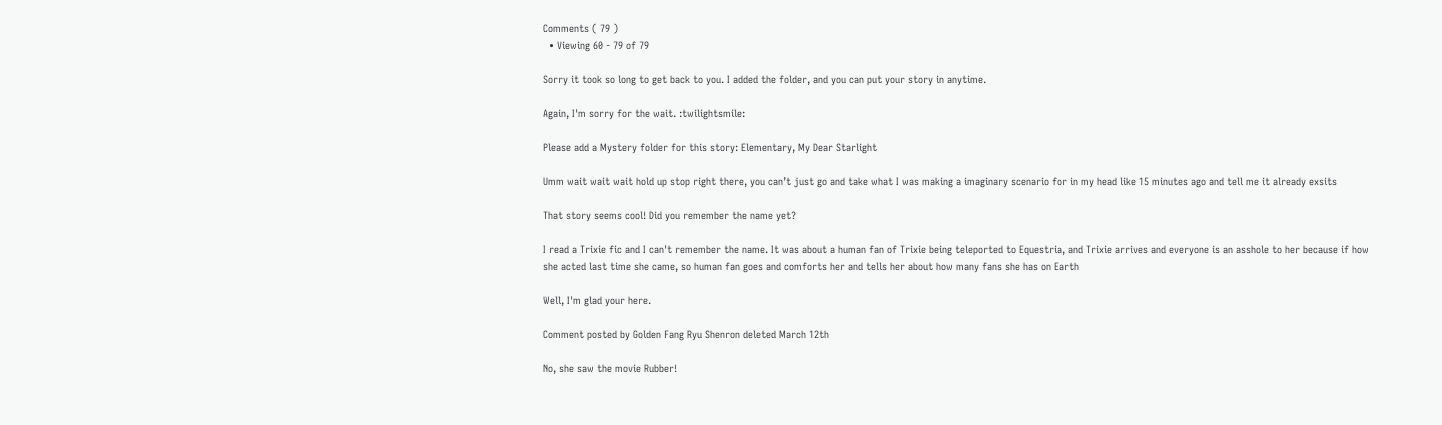Comments ( 79 )
  • Viewing 60 - 79 of 79

Sorry it took so long to get back to you. I added the folder, and you can put your story in anytime.

Again, I'm sorry for the wait. :twilightsmile:

Please add a Mystery folder for this story: Elementary, My Dear Starlight

Umm wait wait wait hold up stop right there, you can’t just go and take what I was making a imaginary scenario for in my head like 15 minutes ago and tell me it already exsits

That story seems cool! Did you remember the name yet?

I read a Trixie fic and I can't remember the name. It was about a human fan of Trixie being teleported to Equestria, and Trixie arrives and everyone is an asshole to her because if how she acted last time she came, so human fan goes and comforts her and tells her about how many fans she has on Earth

Well, I'm glad your here.

Comment posted by Golden Fang Ryu Shenron deleted March 12th

No, she saw the movie Rubber!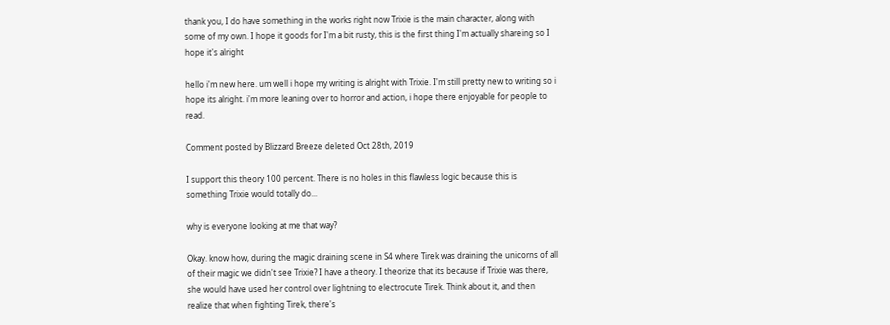thank you, I do have something in the works right now Trixie is the main character, along with some of my own. I hope it goods for I'm a bit rusty, this is the first thing I'm actually shareing so I hope it's alright

hello i'm new here. um well i hope my writing is alright with Trixie. I'm still pretty new to writing so i hope its alright. i'm more leaning over to horror and action, i hope there enjoyable for people to read.

Comment posted by Blizzard Breeze deleted Oct 28th, 2019

I support this theory 100 percent. There is no holes in this flawless logic because this is something Trixie would totally do...

why is everyone looking at me that way?

Okay. know how, during the magic draining scene in S4 where Tirek was draining the unicorns of all of their magic we didn't see Trixie? I have a theory. I theorize that its because if Trixie was there, she would have used her control over lightning to electrocute Tirek. Think about it, and then realize that when fighting Tirek, there's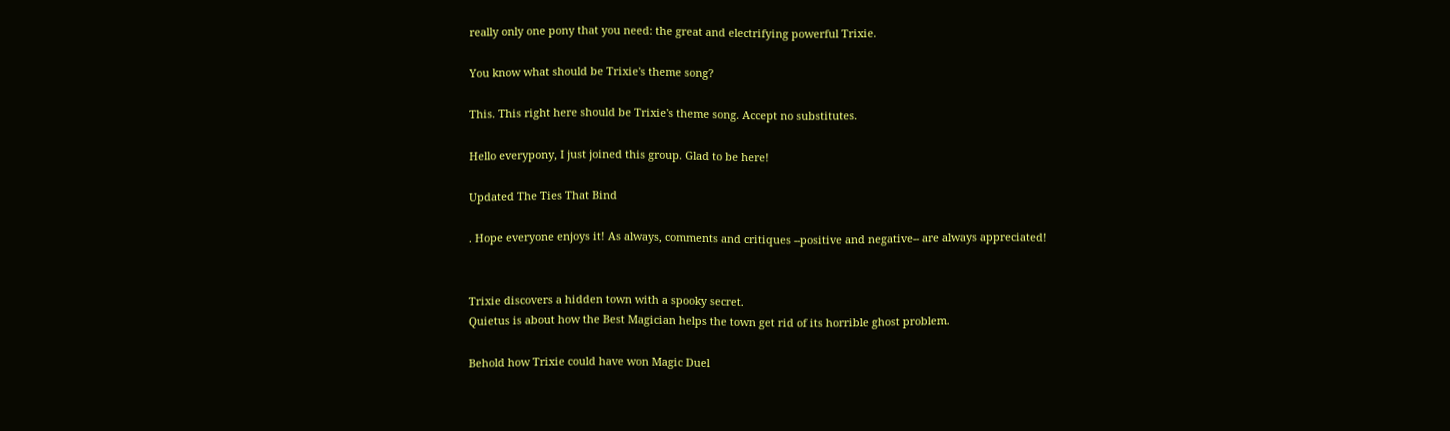really only one pony that you need: the great and electrifying powerful Trixie.

You know what should be Trixie's theme song?

This. This right here should be Trixie's theme song. Accept no substitutes.

Hello everypony, I just joined this group. Glad to be here!

Updated The Ties That Bind

. Hope everyone enjoys it! As always, comments and critiques --positive and negative-- are always appreciated!


Trixie discovers a hidden town with a spooky secret.
Quietus is about how the Best Magician helps the town get rid of its horrible ghost problem.

Behold how Trixie could have won Magic Duel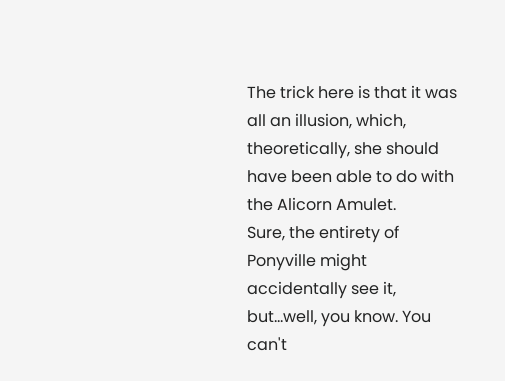The trick here is that it was all an illusion, which, theoretically, she should have been able to do with the Alicorn Amulet.
Sure, the entirety of Ponyville might accidentally see it, but...well, you know. You can't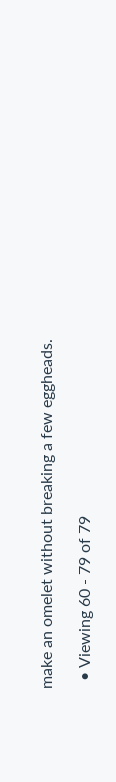make an omelet without breaking a few eggheads.

  • Viewing 60 - 79 of 79